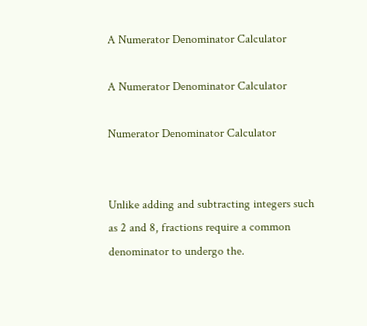A Numerator Denominator Calculator

A Numerator Denominator Calculator

Numerator Denominator Calculator


Unlike adding and subtracting integers such as 2 and 8, fractions require a common denominator to undergo the.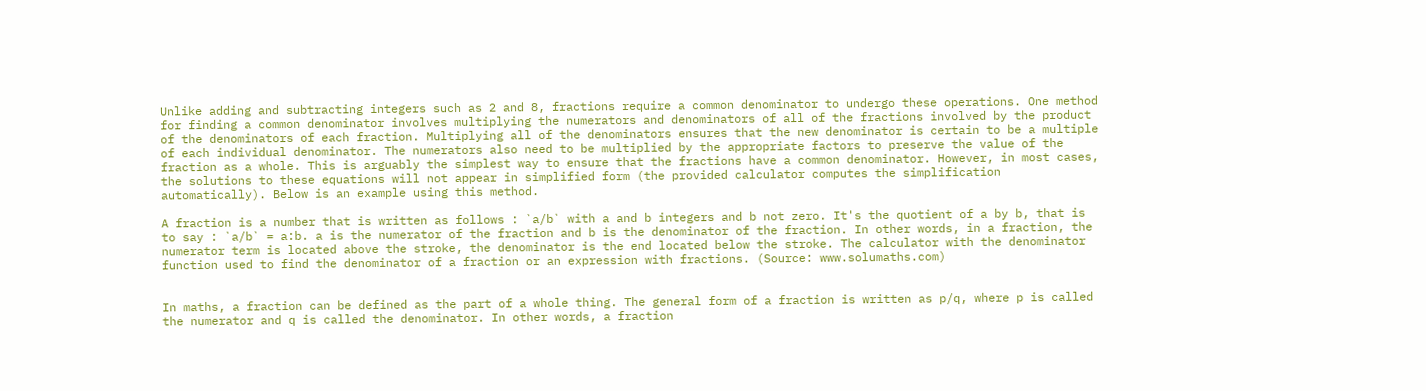Unlike adding and subtracting integers such as 2 and 8, fractions require a common denominator to undergo these operations. One method for finding a common denominator involves multiplying the numerators and denominators of all of the fractions involved by the product of the denominators of each fraction. Multiplying all of the denominators ensures that the new denominator is certain to be a multiple of each individual denominator. The numerators also need to be multiplied by the appropriate factors to preserve the value of the fraction as a whole. This is arguably the simplest way to ensure that the fractions have a common denominator. However, in most cases, the solutions to these equations will not appear in simplified form (the provided calculator computes the simplification automatically). Below is an example using this method.

A fraction is a number that is written as follows : `a/b` with a and b integers and b not zero. It's the quotient of a by b, that is to say : `a/b` = a:b. a is the numerator of the fraction and b is the denominator of the fraction. In other words, in a fraction, the numerator term is located above the stroke, the denominator is the end located below the stroke. The calculator with the denominator function used to find the denominator of a fraction or an expression with fractions. (Source: www.solumaths.com)


In maths, a fraction can be defined as the part of a whole thing. The general form of a fraction is written as p/q, where p is called the numerator and q is called the denominator. In other words, a fraction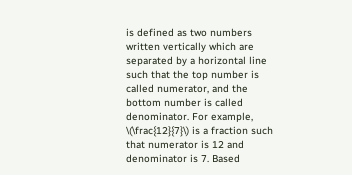is defined as two numbers written vertically which are separated by a horizontal line such that the top number is called numerator, and the bottom number is called denominator. For example, \(\frac{12}{7}\) is a fraction such that numerator is 12 and denominator is 7. Based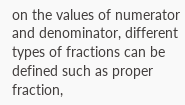on the values of numerator and denominator, different types of fractions can be defined such as proper fraction,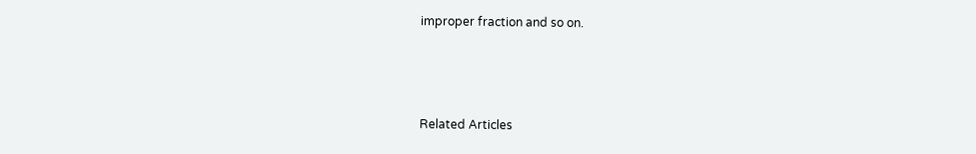improper fraction and so on.



Related Articles